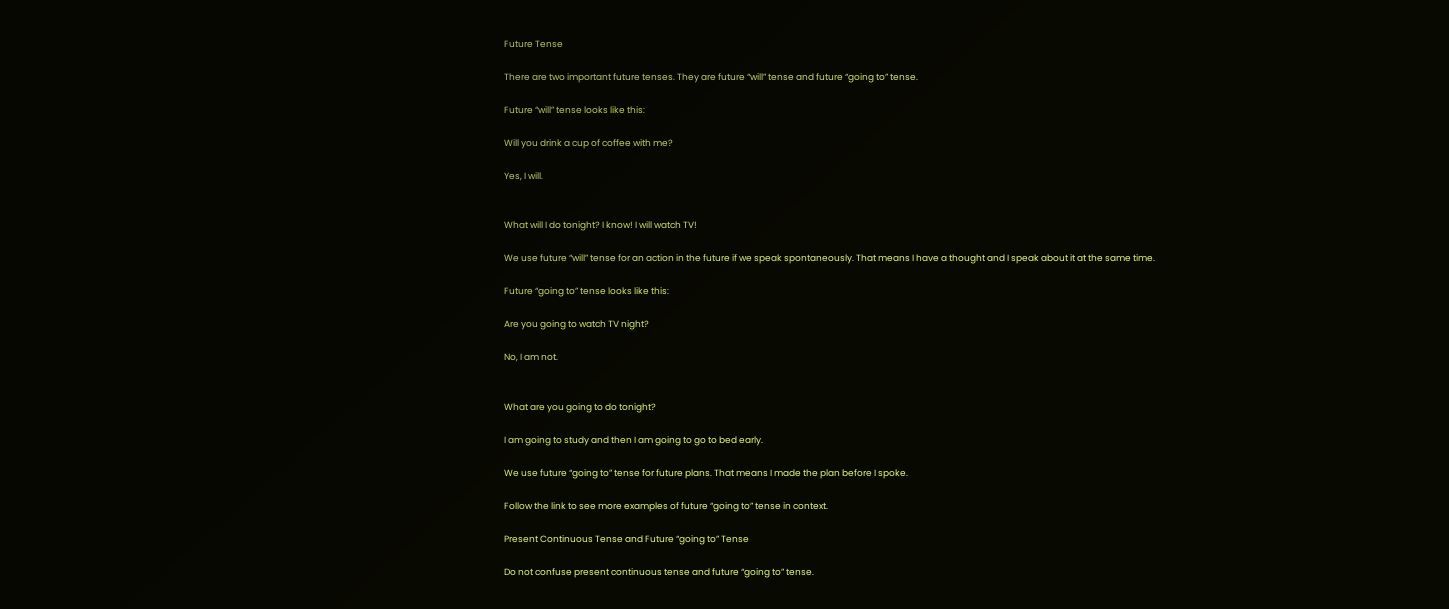Future Tense

There are two important future tenses. They are future “will” tense and future “going to” tense.

Future “will” tense looks like this:

Will you drink a cup of coffee with me?

Yes, I will.


What will I do tonight? I know! I will watch TV!

We use future “will” tense for an action in the future if we speak spontaneously. That means I have a thought and I speak about it at the same time.

Future “going to” tense looks like this:

Are you going to watch TV night?

No, I am not.


What are you going to do tonight?

I am going to study and then I am going to go to bed early.

We use future “going to” tense for future plans. That means I made the plan before I spoke.

Follow the link to see more examples of future “going to” tense in context.

Present Continuous Tense and Future “going to” Tense

Do not confuse present continuous tense and future “going to” tense.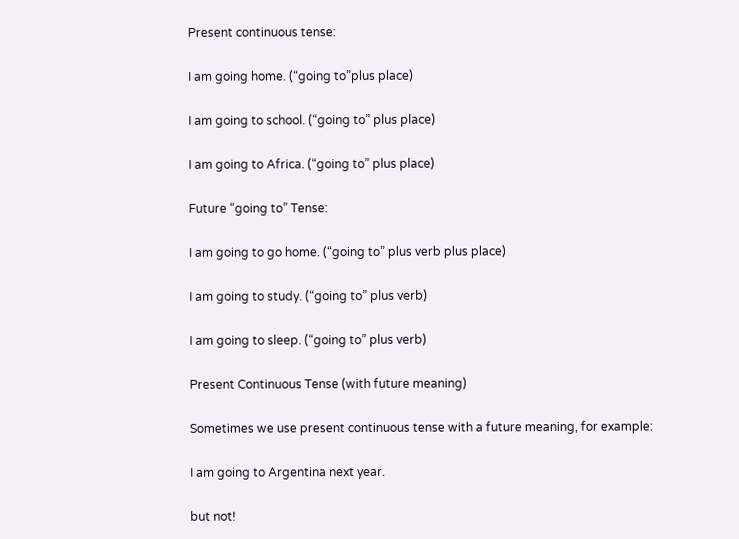Present continuous tense:

I am going home. (“going to”plus place)

I am going to school. (“going to” plus place)

I am going to Africa. (“going to” plus place)

Future “going to” Tense:

I am going to go home. (“going to” plus verb plus place)

I am going to study. (“going to” plus verb)

I am going to sleep. (“going to” plus verb)

Present Continuous Tense (with future meaning)

Sometimes we use present continuous tense with a future meaning, for example:

I am going to Argentina next year.

but not!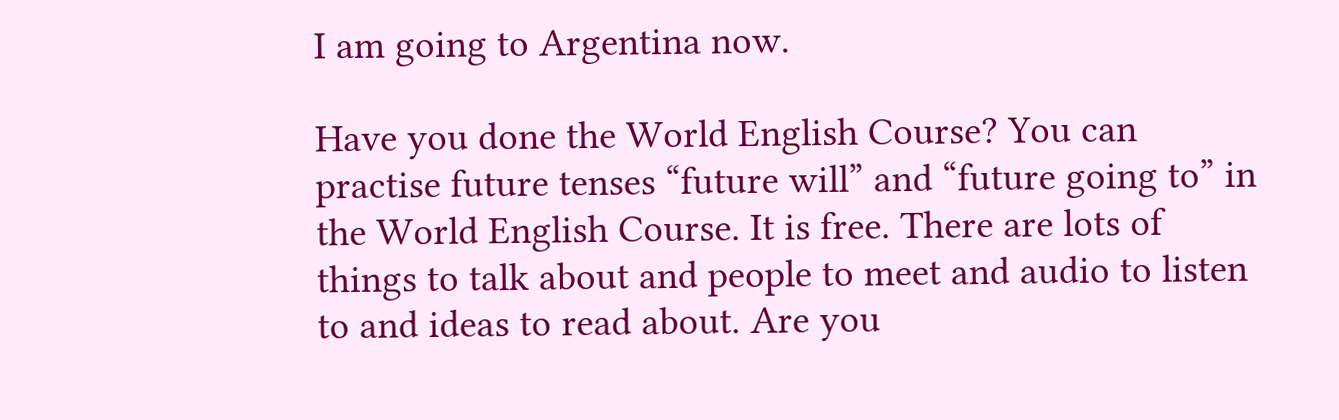I am going to Argentina now.

Have you done the World English Course? You can practise future tenses “future will” and “future going to” in the World English Course. It is free. There are lots of things to talk about and people to meet and audio to listen to and ideas to read about. Are you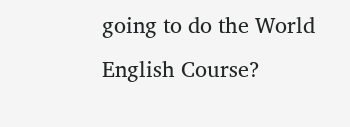going to do the World English Course?